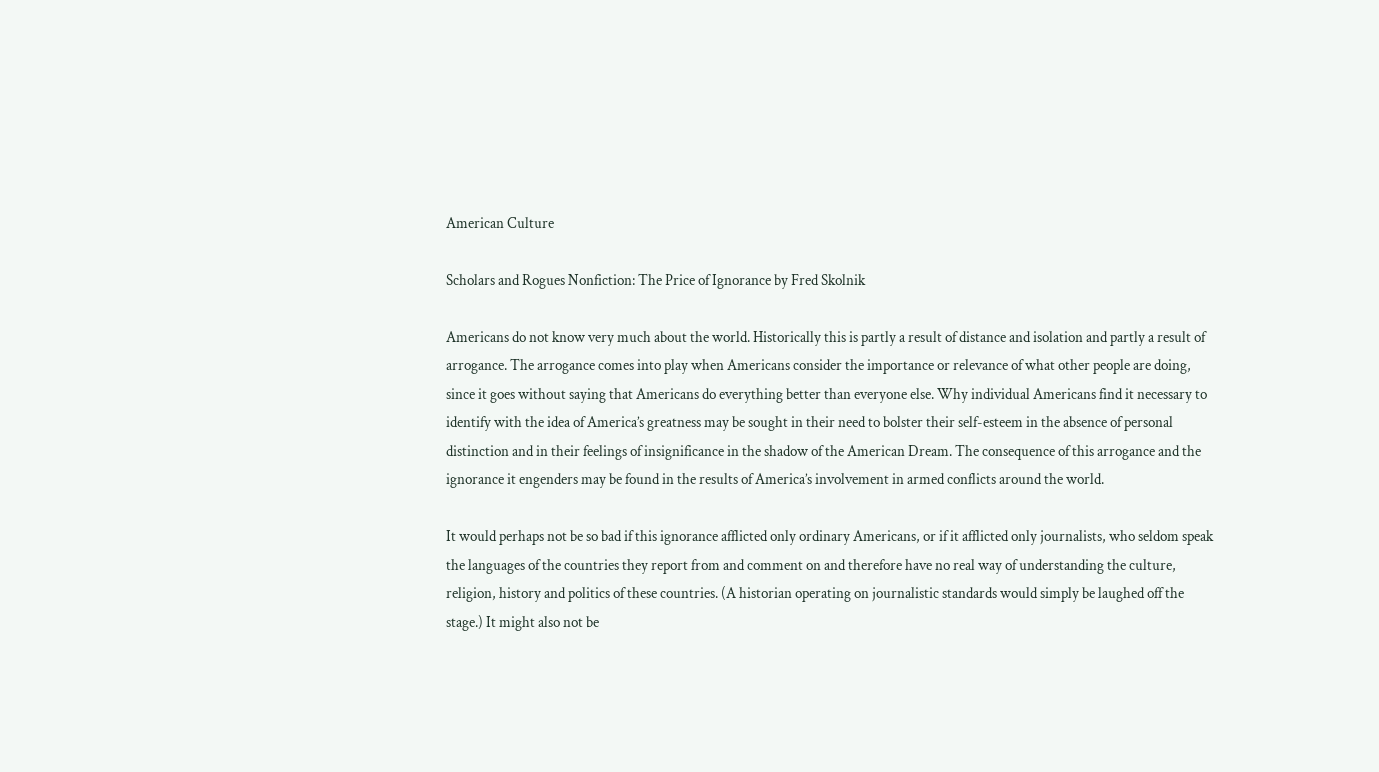American Culture

Scholars and Rogues Nonfiction: The Price of Ignorance by Fred Skolnik

Americans do not know very much about the world. Historically this is partly a result of distance and isolation and partly a result of arrogance. The arrogance comes into play when Americans consider the importance or relevance of what other people are doing, since it goes without saying that Americans do everything better than everyone else. Why individual Americans find it necessary to identify with the idea of America’s greatness may be sought in their need to bolster their self-esteem in the absence of personal distinction and in their feelings of insignificance in the shadow of the American Dream. The consequence of this arrogance and the ignorance it engenders may be found in the results of America’s involvement in armed conflicts around the world.

It would perhaps not be so bad if this ignorance afflicted only ordinary Americans, or if it afflicted only journalists, who seldom speak the languages of the countries they report from and comment on and therefore have no real way of understanding the culture, religion, history and politics of these countries. (A historian operating on journalistic standards would simply be laughed off the stage.) It might also not be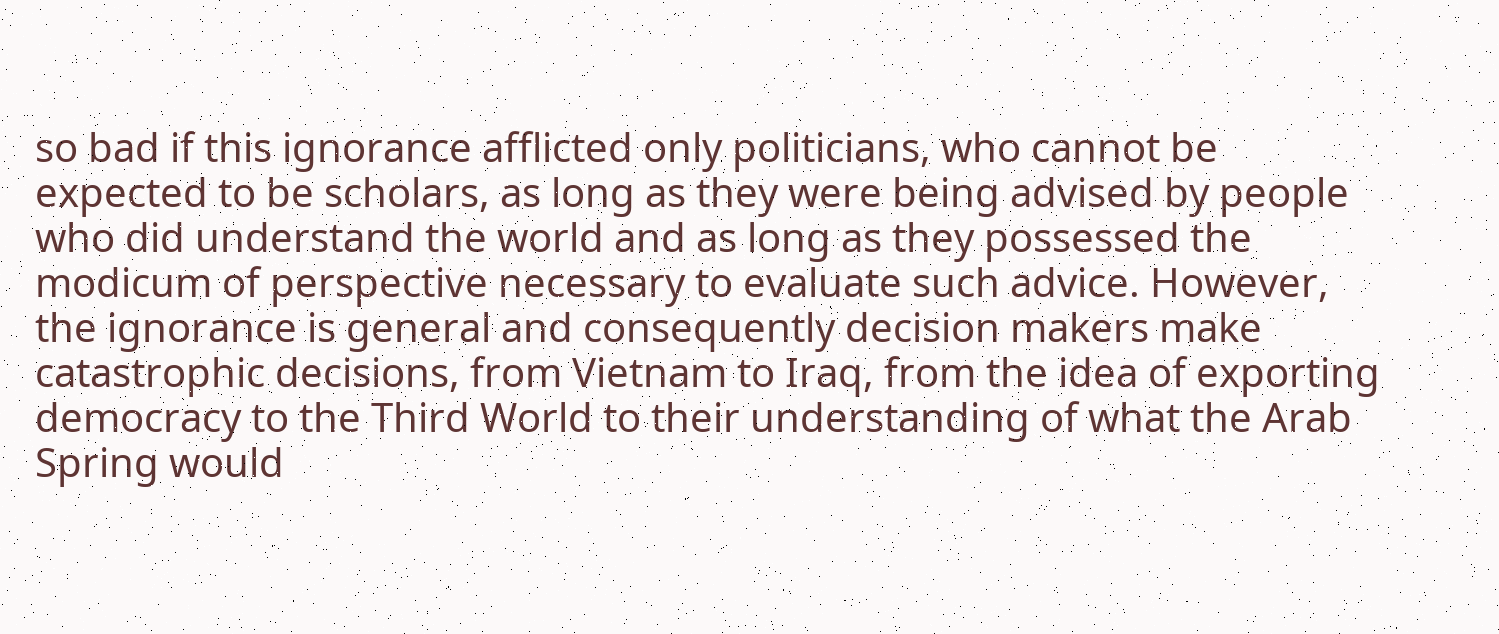so bad if this ignorance afflicted only politicians, who cannot be expected to be scholars, as long as they were being advised by people who did understand the world and as long as they possessed the modicum of perspective necessary to evaluate such advice. However, the ignorance is general and consequently decision makers make catastrophic decisions, from Vietnam to Iraq, from the idea of exporting democracy to the Third World to their understanding of what the Arab Spring would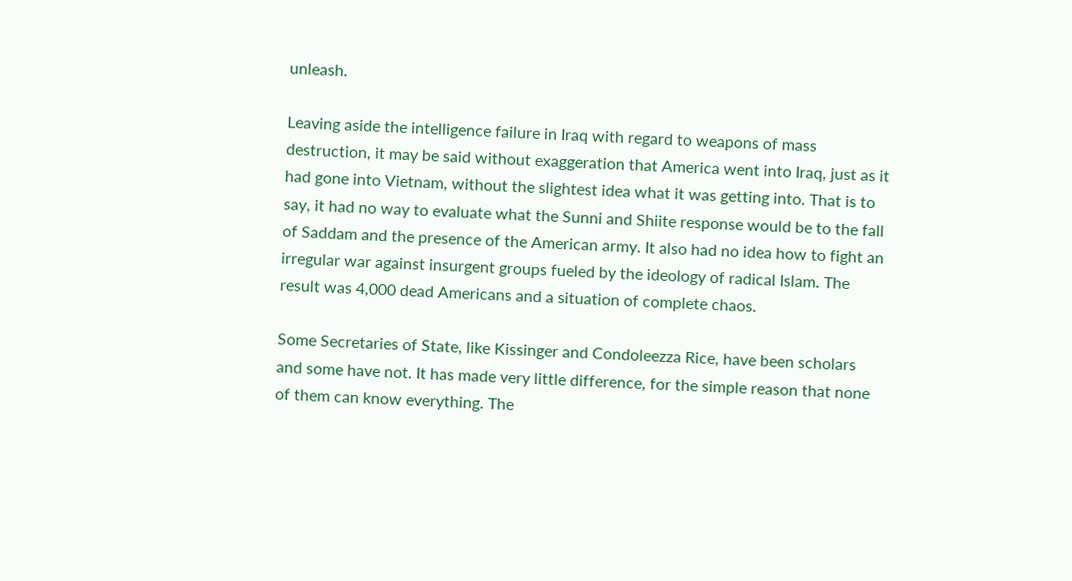unleash.

Leaving aside the intelligence failure in Iraq with regard to weapons of mass destruction, it may be said without exaggeration that America went into Iraq, just as it had gone into Vietnam, without the slightest idea what it was getting into. That is to say, it had no way to evaluate what the Sunni and Shiite response would be to the fall of Saddam and the presence of the American army. It also had no idea how to fight an irregular war against insurgent groups fueled by the ideology of radical Islam. The result was 4,000 dead Americans and a situation of complete chaos.

Some Secretaries of State, like Kissinger and Condoleezza Rice, have been scholars and some have not. It has made very little difference, for the simple reason that none of them can know everything. The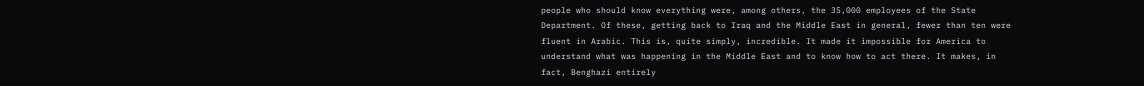people who should know everything were, among others, the 35,000 employees of the State Department. Of these, getting back to Iraq and the Middle East in general, fewer than ten were fluent in Arabic. This is, quite simply, incredible. It made it impossible for America to understand what was happening in the Middle East and to know how to act there. It makes, in fact, Benghazi entirely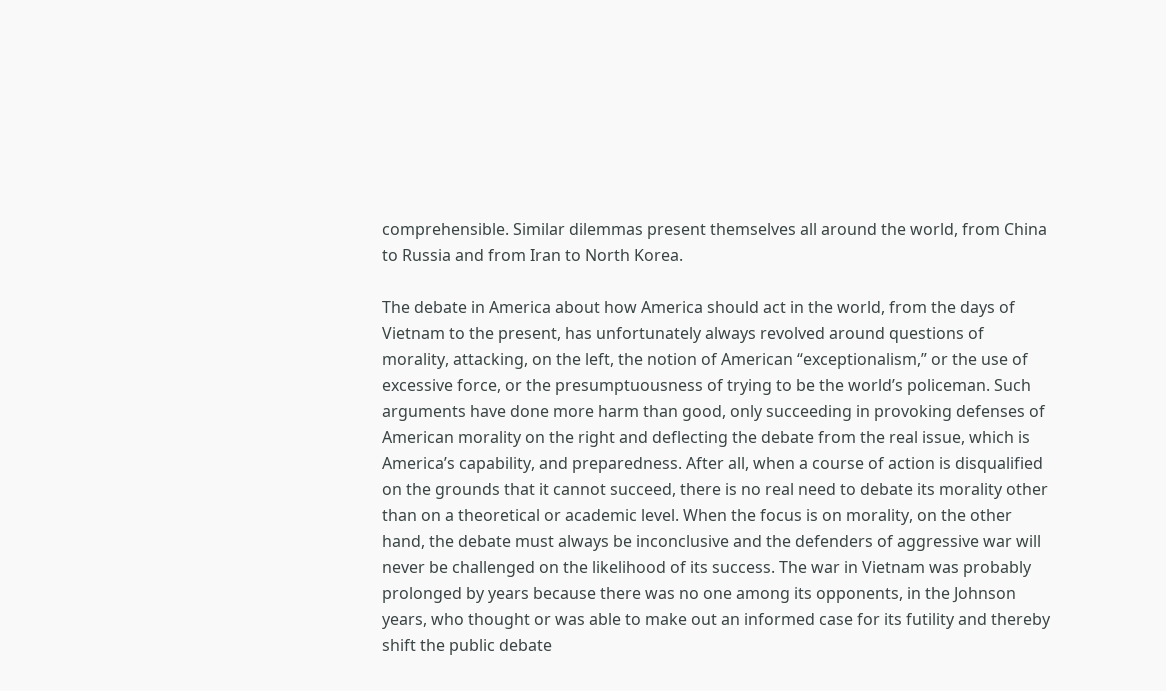comprehensible. Similar dilemmas present themselves all around the world, from China to Russia and from Iran to North Korea.

The debate in America about how America should act in the world, from the days of Vietnam to the present, has unfortunately always revolved around questions of morality, attacking, on the left, the notion of American “exceptionalism,” or the use of excessive force, or the presumptuousness of trying to be the world’s policeman. Such arguments have done more harm than good, only succeeding in provoking defenses of American morality on the right and deflecting the debate from the real issue, which is America’s capability, and preparedness. After all, when a course of action is disqualified on the grounds that it cannot succeed, there is no real need to debate its morality other than on a theoretical or academic level. When the focus is on morality, on the other hand, the debate must always be inconclusive and the defenders of aggressive war will never be challenged on the likelihood of its success. The war in Vietnam was probably prolonged by years because there was no one among its opponents, in the Johnson years, who thought or was able to make out an informed case for its futility and thereby shift the public debate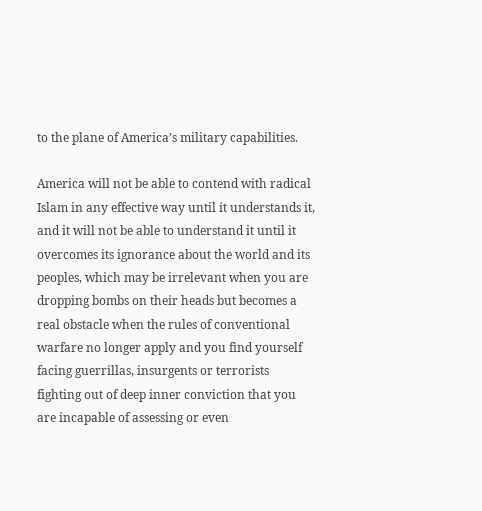to the plane of America’s military capabilities.

America will not be able to contend with radical Islam in any effective way until it understands it, and it will not be able to understand it until it overcomes its ignorance about the world and its peoples, which may be irrelevant when you are dropping bombs on their heads but becomes a real obstacle when the rules of conventional warfare no longer apply and you find yourself facing guerrillas, insurgents or terrorists fighting out of deep inner conviction that you are incapable of assessing or even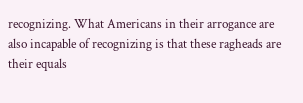recognizing. What Americans in their arrogance are also incapable of recognizing is that these ragheads are their equals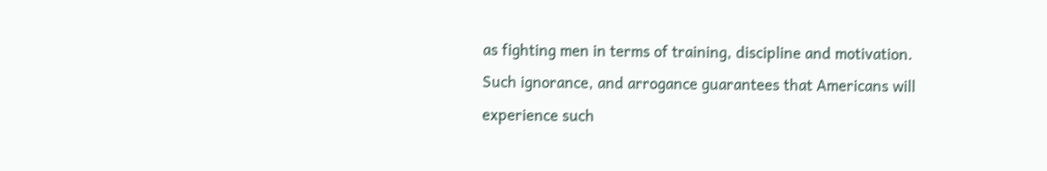as fighting men in terms of training, discipline and motivation. Such ignorance, and arrogance guarantees that Americans will experience such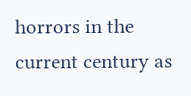horrors in the current century as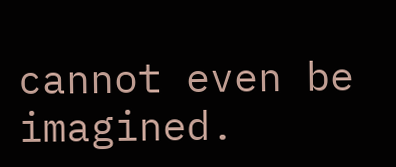cannot even be imagined.